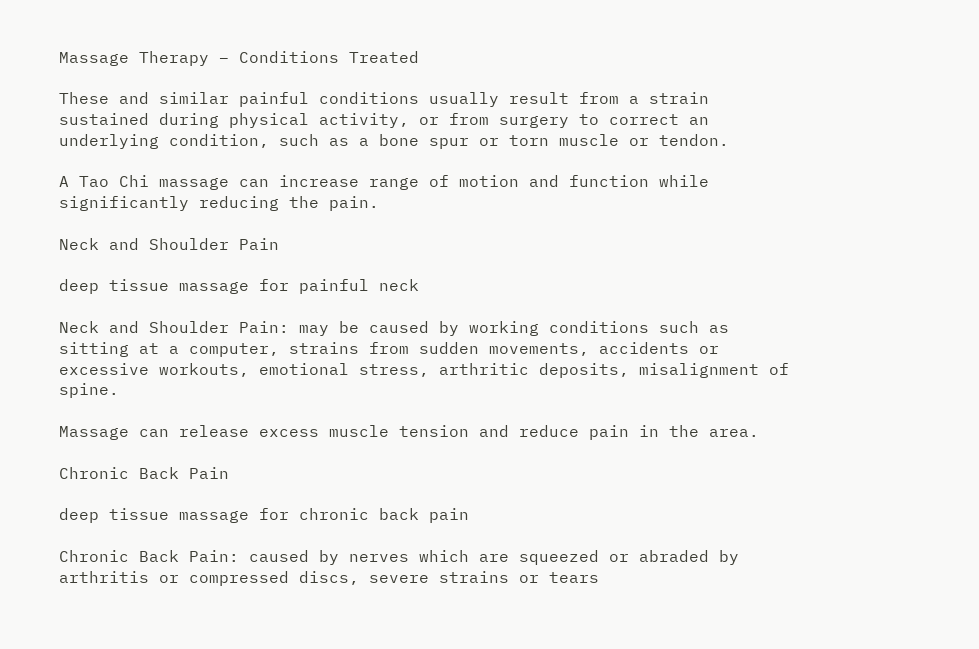Massage Therapy – Conditions Treated

These and similar painful conditions usually result from a strain sustained during physical activity, or from surgery to correct an underlying condition, such as a bone spur or torn muscle or tendon.

A Tao Chi massage can increase range of motion and function while significantly reducing the pain.

Neck and Shoulder Pain

deep tissue massage for painful neck

Neck and Shoulder Pain: may be caused by working conditions such as sitting at a computer, strains from sudden movements, accidents or excessive workouts, emotional stress, arthritic deposits, misalignment of spine.

Massage can release excess muscle tension and reduce pain in the area.

Chronic Back Pain

deep tissue massage for chronic back pain

Chronic Back Pain: caused by nerves which are squeezed or abraded by arthritis or compressed discs, severe strains or tears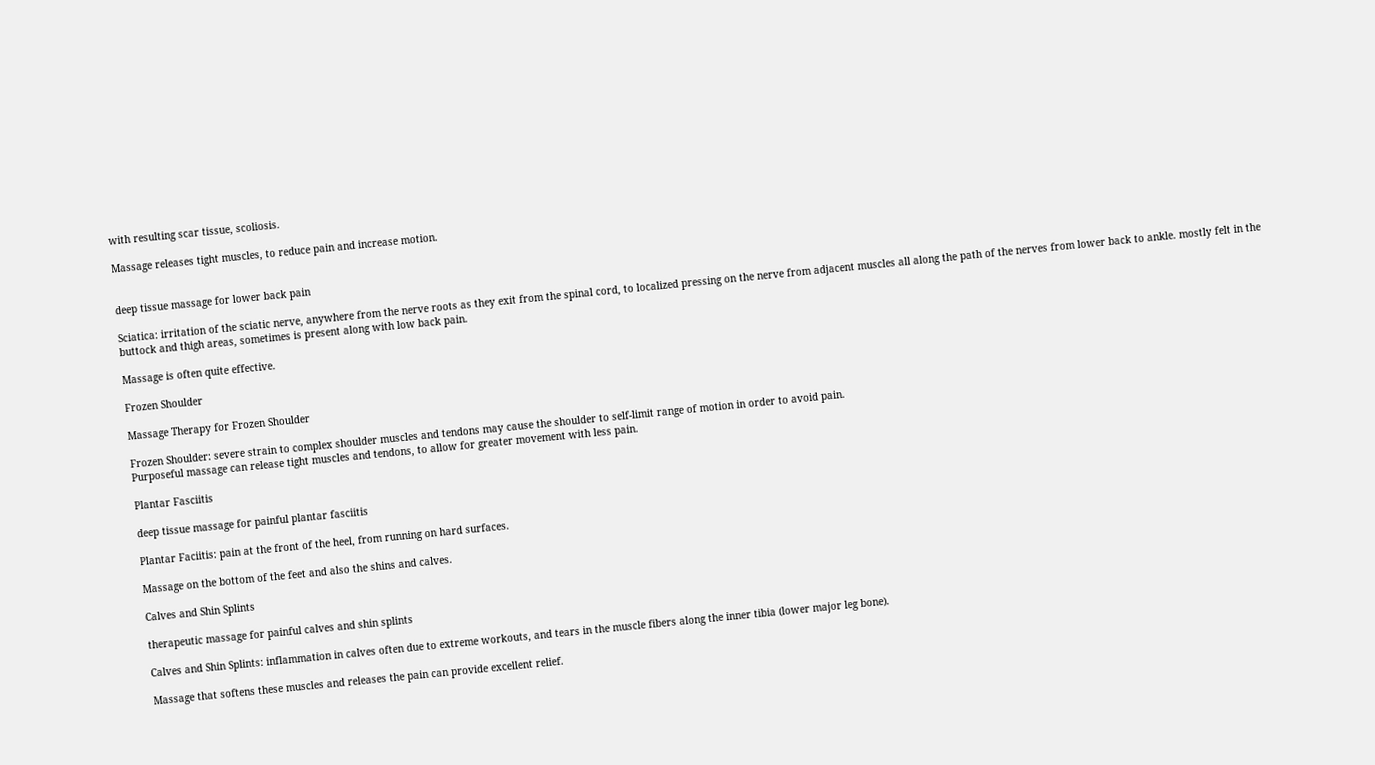with resulting scar tissue, scoliosis.

Massage releases tight muscles, to reduce pain and increase motion.


deep tissue massage for lower back pain

Sciatica: irritation of the sciatic nerve, anywhere from the nerve roots as they exit from the spinal cord, to localized pressing on the nerve from adjacent muscles all along the path of the nerves from lower back to ankle. mostly felt in the buttock and thigh areas, sometimes is present along with low back pain.

Massage is often quite effective.

Frozen Shoulder

Massage Therapy for Frozen Shoulder

Frozen Shoulder: severe strain to complex shoulder muscles and tendons may cause the shoulder to self-limit range of motion in order to avoid pain.
Purposeful massage can release tight muscles and tendons, to allow for greater movement with less pain.

Plantar Fasciitis

deep tissue massage for painful plantar fasciitis

Plantar Faciitis: pain at the front of the heel, from running on hard surfaces.

Massage on the bottom of the feet and also the shins and calves.

Calves and Shin Splints

therapeutic massage for painful calves and shin splints

Calves and Shin Splints: inflammation in calves often due to extreme workouts, and tears in the muscle fibers along the inner tibia (lower major leg bone).

Massage that softens these muscles and releases the pain can provide excellent relief.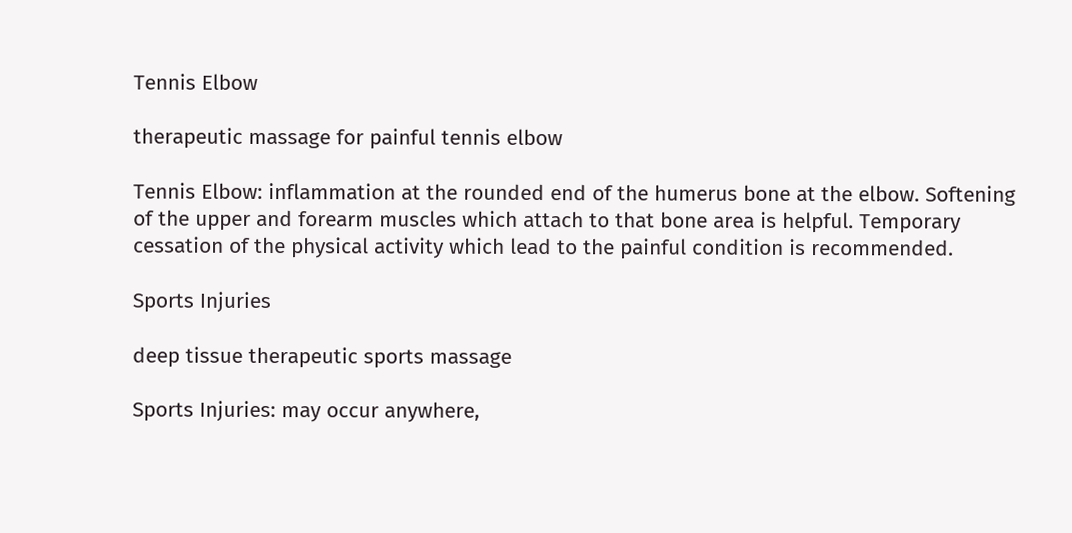Tennis Elbow

therapeutic massage for painful tennis elbow

Tennis Elbow: inflammation at the rounded end of the humerus bone at the elbow. Softening of the upper and forearm muscles which attach to that bone area is helpful. Temporary cessation of the physical activity which lead to the painful condition is recommended.

Sports Injuries

deep tissue therapeutic sports massage

Sports Injuries: may occur anywhere,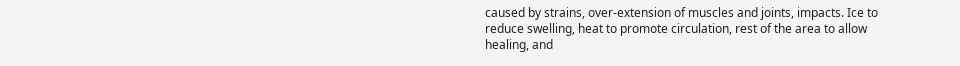caused by strains, over-extension of muscles and joints, impacts. Ice to reduce swelling, heat to promote circulation, rest of the area to allow healing, and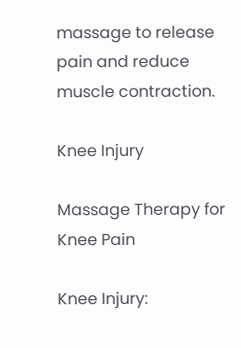massage to release pain and reduce muscle contraction.

Knee Injury

Massage Therapy for Knee Pain

Knee Injury: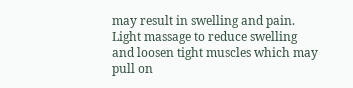may result in swelling and pain. Light massage to reduce swelling and loosen tight muscles which may pull on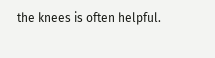the knees is often helpful.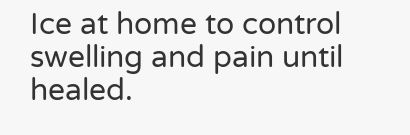Ice at home to control swelling and pain until healed.